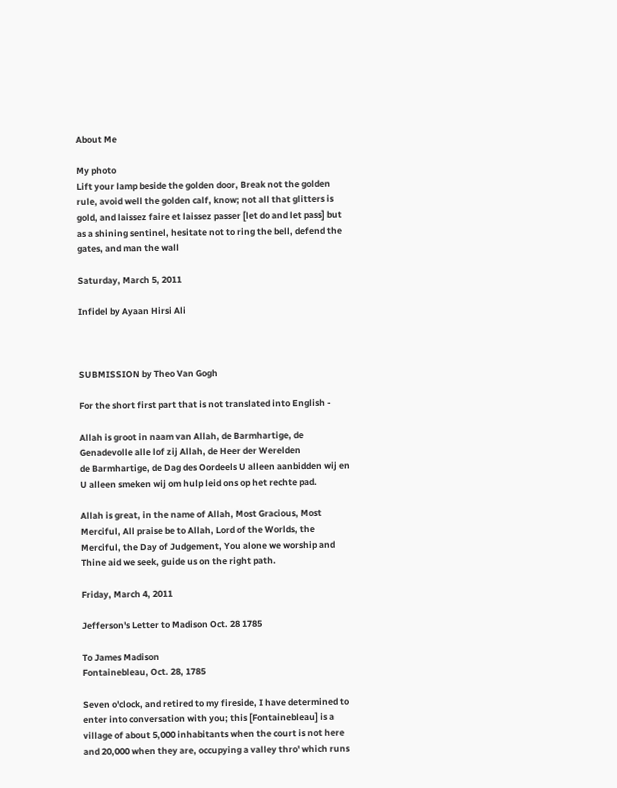About Me

My photo
Lift your lamp beside the golden door, Break not the golden rule, avoid well the golden calf, know; not all that glitters is gold, and laissez faire et laissez passer [let do and let pass] but as a shining sentinel, hesitate not to ring the bell, defend the gates, and man the wall

Saturday, March 5, 2011

Infidel by Ayaan Hirsi Ali



SUBMISSION by Theo Van Gogh

For the short first part that is not translated into English -

Allah is groot in naam van Allah, de Barmhartige, de Genadevolle alle lof zij Allah, de Heer der Werelden
de Barmhartige, de Dag des Oordeels U alleen aanbidden wij en U alleen smeken wij om hulp leid ons op het rechte pad.

Allah is great, in the name of Allah, Most Gracious, Most Merciful, All praise be to Allah, Lord of the Worlds, the Merciful, the Day of Judgement, You alone we worship and Thine aid we seek, guide us on the right path.

Friday, March 4, 2011

Jefferson's Letter to Madison Oct. 28 1785

To James Madison
Fontainebleau, Oct. 28, 1785

Seven o'clock, and retired to my fireside, I have determined to enter into conversation with you; this [Fontainebleau] is a village of about 5,000 inhabitants when the court is not here and 20,000 when they are, occupying a valley thro' which runs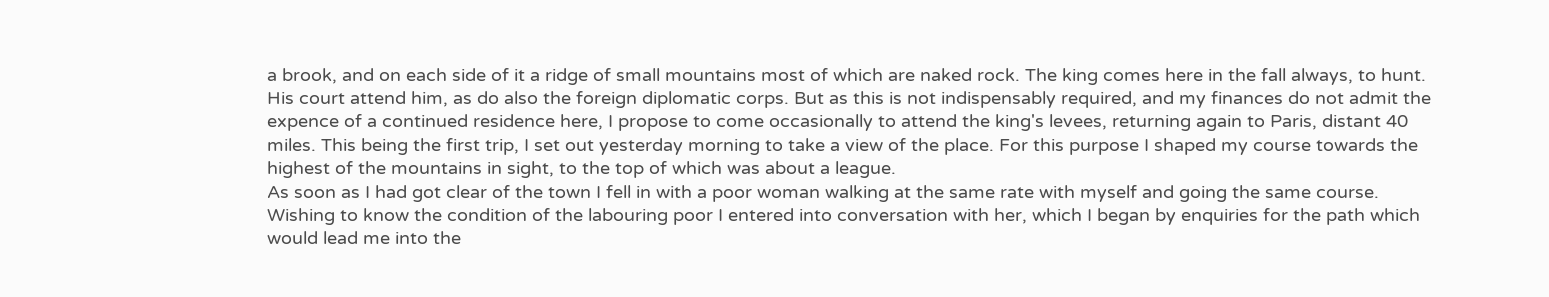a brook, and on each side of it a ridge of small mountains most of which are naked rock. The king comes here in the fall always, to hunt. His court attend him, as do also the foreign diplomatic corps. But as this is not indispensably required, and my finances do not admit the expence of a continued residence here, I propose to come occasionally to attend the king's levees, returning again to Paris, distant 40 miles. This being the first trip, I set out yesterday morning to take a view of the place. For this purpose I shaped my course towards the highest of the mountains in sight, to the top of which was about a league.
As soon as I had got clear of the town I fell in with a poor woman walking at the same rate with myself and going the same course. Wishing to know the condition of the labouring poor I entered into conversation with her, which I began by enquiries for the path which would lead me into the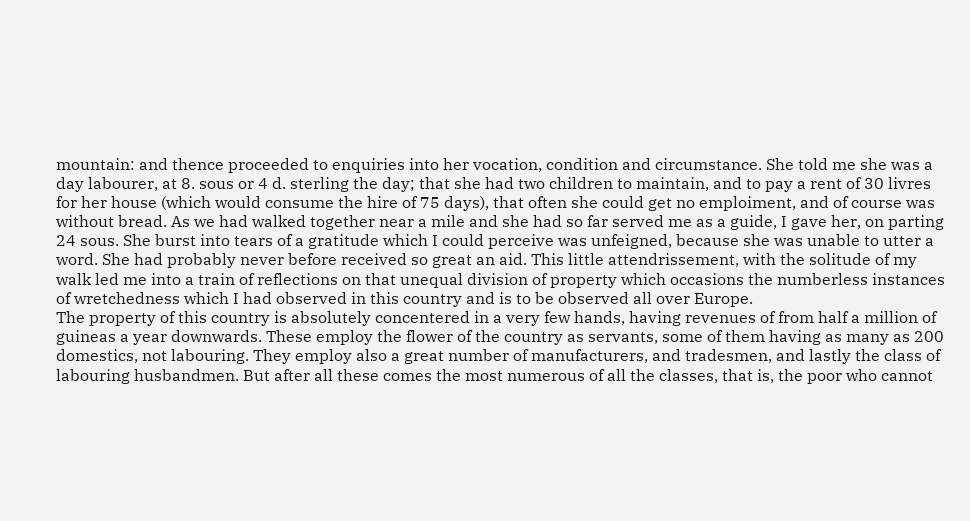mountain: and thence proceeded to enquiries into her vocation, condition and circumstance. She told me she was a day labourer, at 8. sous or 4 d. sterling the day; that she had two children to maintain, and to pay a rent of 30 livres for her house (which would consume the hire of 75 days), that often she could get no emploiment, and of course was without bread. As we had walked together near a mile and she had so far served me as a guide, I gave her, on parting 24 sous. She burst into tears of a gratitude which I could perceive was unfeigned, because she was unable to utter a word. She had probably never before received so great an aid. This little attendrissement, with the solitude of my walk led me into a train of reflections on that unequal division of property which occasions the numberless instances of wretchedness which I had observed in this country and is to be observed all over Europe.
The property of this country is absolutely concentered in a very few hands, having revenues of from half a million of guineas a year downwards. These employ the flower of the country as servants, some of them having as many as 200 domestics, not labouring. They employ also a great number of manufacturers, and tradesmen, and lastly the class of labouring husbandmen. But after all these comes the most numerous of all the classes, that is, the poor who cannot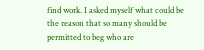find work. I asked myself what could be the reason that so many should be permitted to beg who are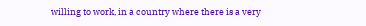willing to work, in a country where there is a very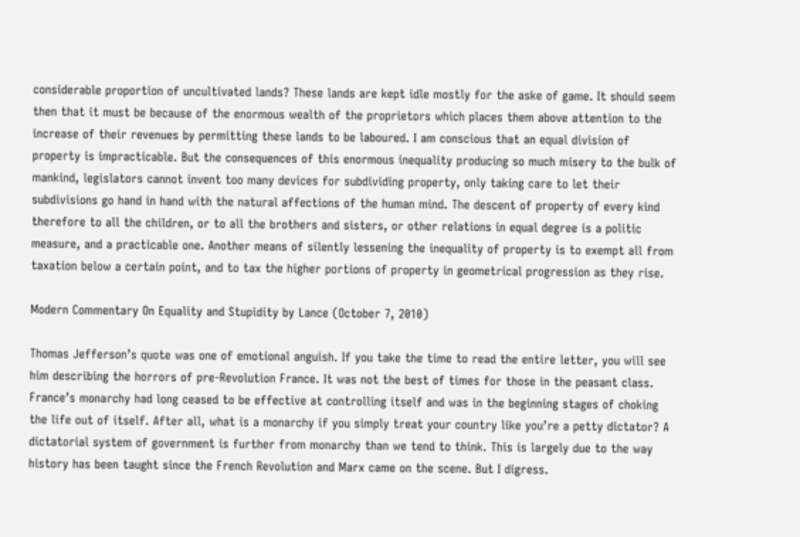considerable proportion of uncultivated lands? These lands are kept idle mostly for the aske of game. It should seem then that it must be because of the enormous wealth of the proprietors which places them above attention to the increase of their revenues by permitting these lands to be laboured. I am conscious that an equal division of property is impracticable. But the consequences of this enormous inequality producing so much misery to the bulk of mankind, legislators cannot invent too many devices for subdividing property, only taking care to let their subdivisions go hand in hand with the natural affections of the human mind. The descent of property of every kind therefore to all the children, or to all the brothers and sisters, or other relations in equal degree is a politic measure, and a practicable one. Another means of silently lessening the inequality of property is to exempt all from taxation below a certain point, and to tax the higher portions of property in geometrical progression as they rise.

Modern Commentary On Equality and Stupidity by Lance (October 7, 2010)

Thomas Jefferson’s quote was one of emotional anguish. If you take the time to read the entire letter, you will see him describing the horrors of pre-Revolution France. It was not the best of times for those in the peasant class. France’s monarchy had long ceased to be effective at controlling itself and was in the beginning stages of choking the life out of itself. After all, what is a monarchy if you simply treat your country like you’re a petty dictator? A dictatorial system of government is further from monarchy than we tend to think. This is largely due to the way history has been taught since the French Revolution and Marx came on the scene. But I digress.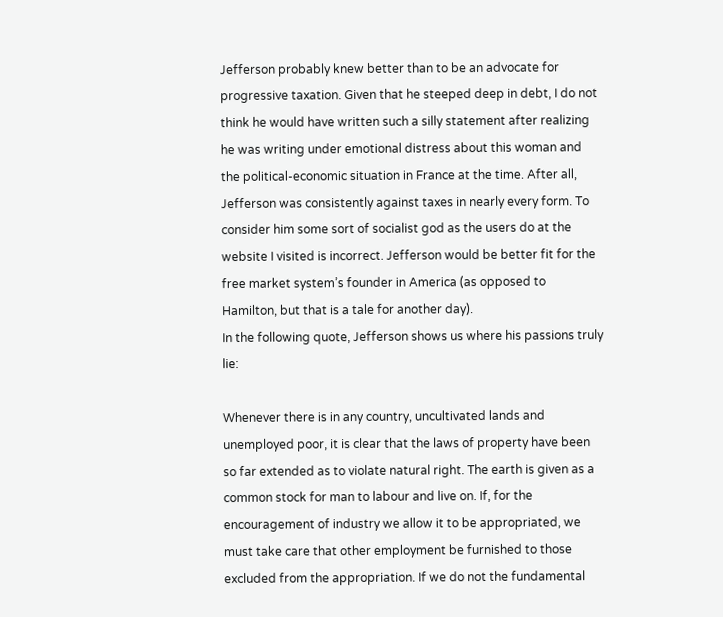Jefferson probably knew better than to be an advocate for progressive taxation. Given that he steeped deep in debt, I do not think he would have written such a silly statement after realizing he was writing under emotional distress about this woman and the political-economic situation in France at the time. After all, Jefferson was consistently against taxes in nearly every form. To consider him some sort of socialist god as the users do at the website I visited is incorrect. Jefferson would be better fit for the free market system’s founder in America (as opposed to Hamilton, but that is a tale for another day).
In the following quote, Jefferson shows us where his passions truly lie:

Whenever there is in any country, uncultivated lands and unemployed poor, it is clear that the laws of property have been so far extended as to violate natural right. The earth is given as a common stock for man to labour and live on. If, for the encouragement of industry we allow it to be appropriated, we must take care that other employment be furnished to those excluded from the appropriation. If we do not the fundamental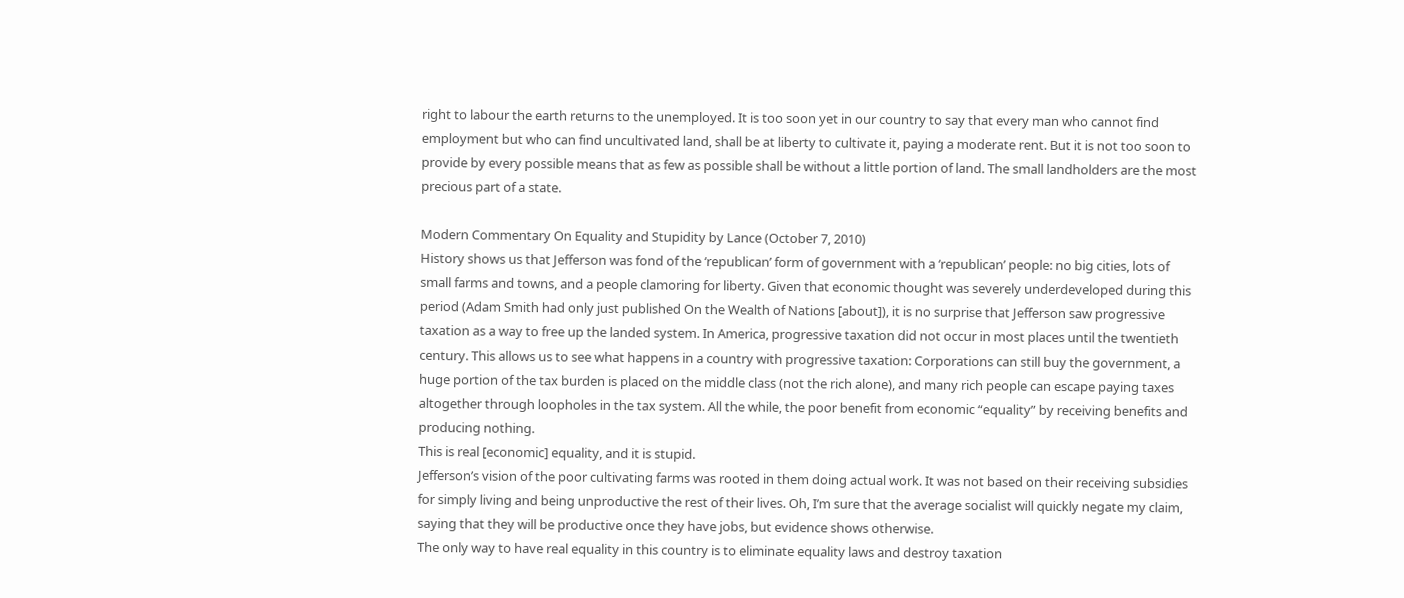right to labour the earth returns to the unemployed. It is too soon yet in our country to say that every man who cannot find employment but who can find uncultivated land, shall be at liberty to cultivate it, paying a moderate rent. But it is not too soon to provide by every possible means that as few as possible shall be without a little portion of land. The small landholders are the most precious part of a state.

Modern Commentary On Equality and Stupidity by Lance (October 7, 2010)
History shows us that Jefferson was fond of the ‘republican’ form of government with a ‘republican’ people: no big cities, lots of small farms and towns, and a people clamoring for liberty. Given that economic thought was severely underdeveloped during this period (Adam Smith had only just published On the Wealth of Nations [about]), it is no surprise that Jefferson saw progressive taxation as a way to free up the landed system. In America, progressive taxation did not occur in most places until the twentieth century. This allows us to see what happens in a country with progressive taxation: Corporations can still buy the government, a huge portion of the tax burden is placed on the middle class (not the rich alone), and many rich people can escape paying taxes altogether through loopholes in the tax system. All the while, the poor benefit from economic “equality” by receiving benefits and producing nothing.
This is real [economic] equality, and it is stupid.
Jefferson’s vision of the poor cultivating farms was rooted in them doing actual work. It was not based on their receiving subsidies for simply living and being unproductive the rest of their lives. Oh, I’m sure that the average socialist will quickly negate my claim, saying that they will be productive once they have jobs, but evidence shows otherwise.
The only way to have real equality in this country is to eliminate equality laws and destroy taxation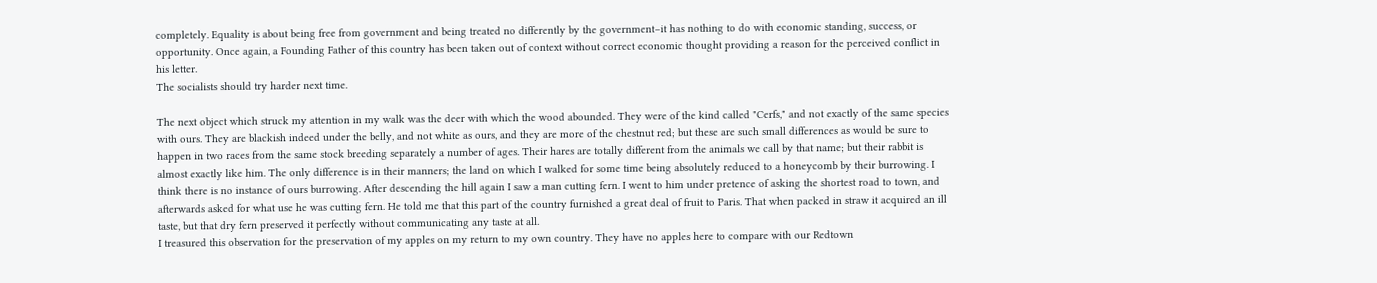completely. Equality is about being free from government and being treated no differently by the government–it has nothing to do with economic standing, success, or opportunity. Once again, a Founding Father of this country has been taken out of context without correct economic thought providing a reason for the perceived conflict in his letter.
The socialists should try harder next time.

The next object which struck my attention in my walk was the deer with which the wood abounded. They were of the kind called "Cerfs," and not exactly of the same species with ours. They are blackish indeed under the belly, and not white as ours, and they are more of the chestnut red; but these are such small differences as would be sure to happen in two races from the same stock breeding separately a number of ages. Their hares are totally different from the animals we call by that name; but their rabbit is almost exactly like him. The only difference is in their manners; the land on which I walked for some time being absolutely reduced to a honeycomb by their burrowing. I think there is no instance of ours burrowing. After descending the hill again I saw a man cutting fern. I went to him under pretence of asking the shortest road to town, and afterwards asked for what use he was cutting fern. He told me that this part of the country furnished a great deal of fruit to Paris. That when packed in straw it acquired an ill taste, but that dry fern preserved it perfectly without communicating any taste at all.
I treasured this observation for the preservation of my apples on my return to my own country. They have no apples here to compare with our Redtown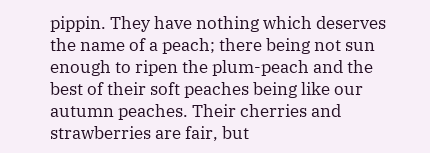pippin. They have nothing which deserves the name of a peach; there being not sun enough to ripen the plum-peach and the best of their soft peaches being like our autumn peaches. Their cherries and strawberries are fair, but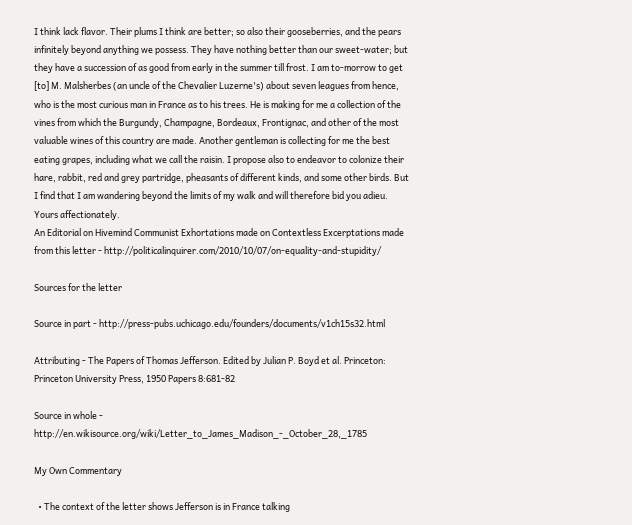I think lack flavor. Their plums I think are better; so also their gooseberries, and the pears infinitely beyond anything we possess. They have nothing better than our sweet-water; but they have a succession of as good from early in the summer till frost. I am to-morrow to get [to] M. Malsherbes (an uncle of the Chevalier Luzerne's) about seven leagues from hence, who is the most curious man in France as to his trees. He is making for me a collection of the vines from which the Burgundy, Champagne, Bordeaux, Frontignac, and other of the most valuable wines of this country are made. Another gentleman is collecting for me the best eating grapes, including what we call the raisin. I propose also to endeavor to colonize their hare, rabbit, red and grey partridge, pheasants of different kinds, and some other birds. But I find that I am wandering beyond the limits of my walk and will therefore bid you adieu.
Yours affectionately.
An Editorial on Hivemind Communist Exhortations made on Contextless Excerptations made from this letter - http://politicalinquirer.com/2010/10/07/on-equality-and-stupidity/

Sources for the letter

Source in part - http://press-pubs.uchicago.edu/founders/documents/v1ch15s32.html

Attributing - The Papers of Thomas Jefferson. Edited by Julian P. Boyd et al. Princeton: Princeton University Press, 1950 Papers 8:681-82

Source in whole - http://en.wikisource.org/wiki/Letter_to_James_Madison_-_October_28,_1785

My Own Commentary

  • The context of the letter shows Jefferson is in France talking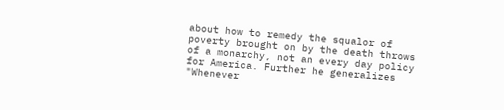about how to remedy the squalor of poverty brought on by the death throws of a monarchy, not an every day policy for America. Further he generalizes "Whenever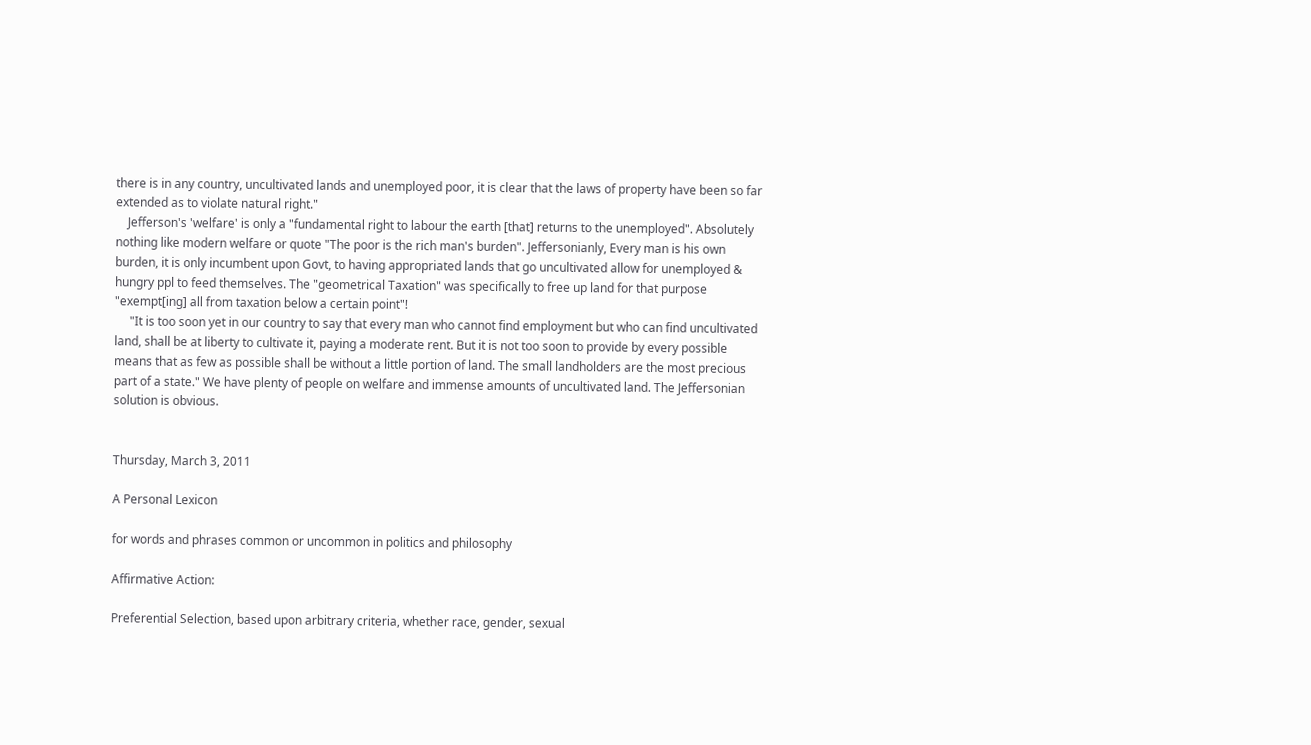there is in any country, uncultivated lands and unemployed poor, it is clear that the laws of property have been so far extended as to violate natural right."
    Jefferson's 'welfare' is only a "fundamental right to labour the earth [that] returns to the unemployed". Absolutely nothing like modern welfare or quote "The poor is the rich man's burden". Jeffersonianly, Every man is his own burden, it is only incumbent upon Govt, to having appropriated lands that go uncultivated allow for unemployed & hungry ppl to feed themselves. The "geometrical Taxation" was specifically to free up land for that purpose "exempt[ing] all from taxation below a certain point"!
     "It is too soon yet in our country to say that every man who cannot find employment but who can find uncultivated land, shall be at liberty to cultivate it, paying a moderate rent. But it is not too soon to provide by every possible means that as few as possible shall be without a little portion of land. The small landholders are the most precious part of a state." We have plenty of people on welfare and immense amounts of uncultivated land. The Jeffersonian solution is obvious.


Thursday, March 3, 2011

A Personal Lexicon

for words and phrases common or uncommon in politics and philosophy

Affirmative Action:

Preferential Selection, based upon arbitrary criteria, whether race, gender, sexual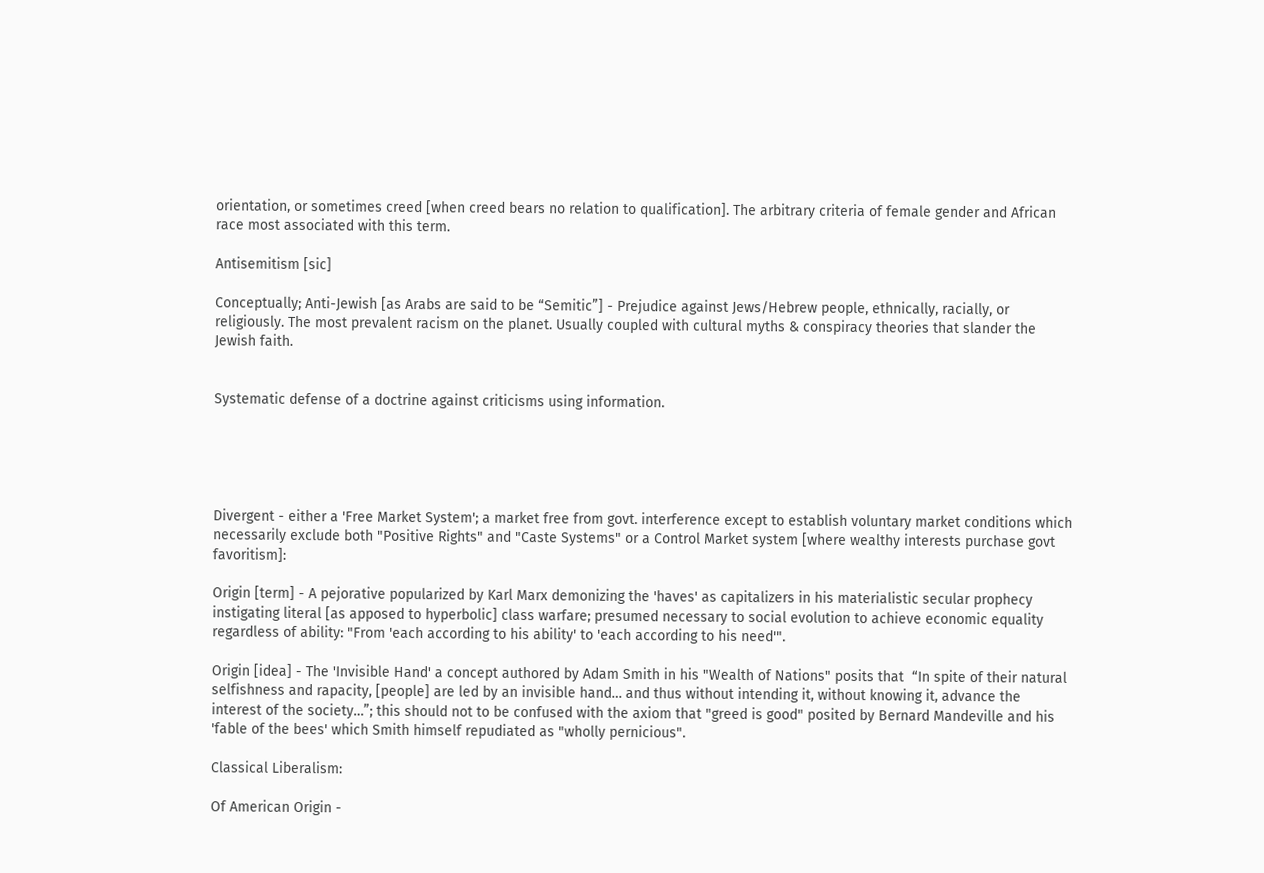orientation, or sometimes creed [when creed bears no relation to qualification]. The arbitrary criteria of female gender and African race most associated with this term.

Antisemitism [sic]

Conceptually; Anti-Jewish [as Arabs are said to be “Semitic”] - Prejudice against Jews/Hebrew people, ethnically, racially, or religiously. The most prevalent racism on the planet. Usually coupled with cultural myths & conspiracy theories that slander the Jewish faith.


Systematic defense of a doctrine against criticisms using information.





Divergent - either a 'Free Market System'; a market free from govt. interference except to establish voluntary market conditions which necessarily exclude both "Positive Rights" and "Caste Systems" or a Control Market system [where wealthy interests purchase govt favoritism]:

Origin [term] - A pejorative popularized by Karl Marx demonizing the 'haves' as capitalizers in his materialistic secular prophecy instigating literal [as apposed to hyperbolic] class warfare; presumed necessary to social evolution to achieve economic equality regardless of ability: "From 'each according to his ability' to 'each according to his need'".

Origin [idea] - The 'Invisible Hand' a concept authored by Adam Smith in his "Wealth of Nations" posits that  “In spite of their natural selfishness and rapacity, [people] are led by an invisible hand… and thus without intending it, without knowing it, advance the interest of the society…”; this should not to be confused with the axiom that "greed is good" posited by Bernard Mandeville and his 'fable of the bees' which Smith himself repudiated as "wholly pernicious".

Classical Liberalism:

Of American Origin -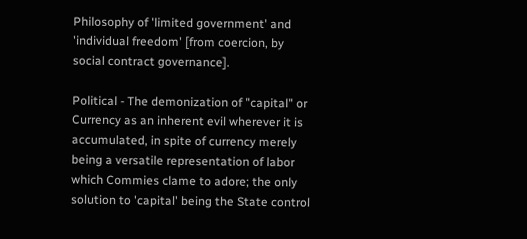Philosophy of 'limited government' and 'individual freedom' [from coercion, by social contract governance].

Political - The demonization of "capital" or Currency as an inherent evil wherever it is accumulated, in spite of currency merely being a versatile representation of labor which Commies clame to adore; the only solution to 'capital' being the State control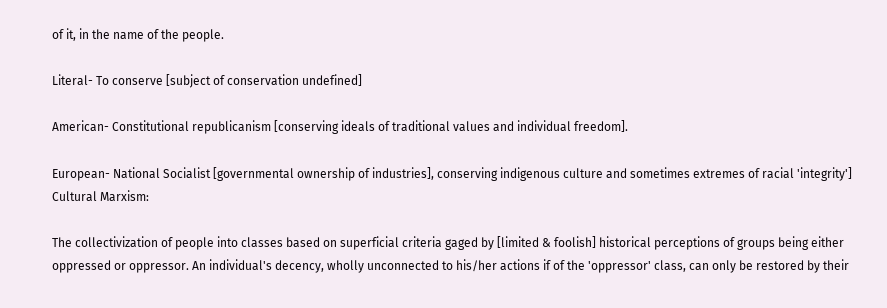of it, in the name of the people.

Literal- To conserve [subject of conservation undefined]

American- Constitutional republicanism [conserving ideals of traditional values and individual freedom].

European- National Socialist [governmental ownership of industries], conserving indigenous culture and sometimes extremes of racial 'integrity']
Cultural Marxism:

The collectivization of people into classes based on superficial criteria gaged by [limited & foolish] historical perceptions of groups being either oppressed or oppressor. An individual's decency, wholly unconnected to his/her actions if of the 'oppressor' class, can only be restored by their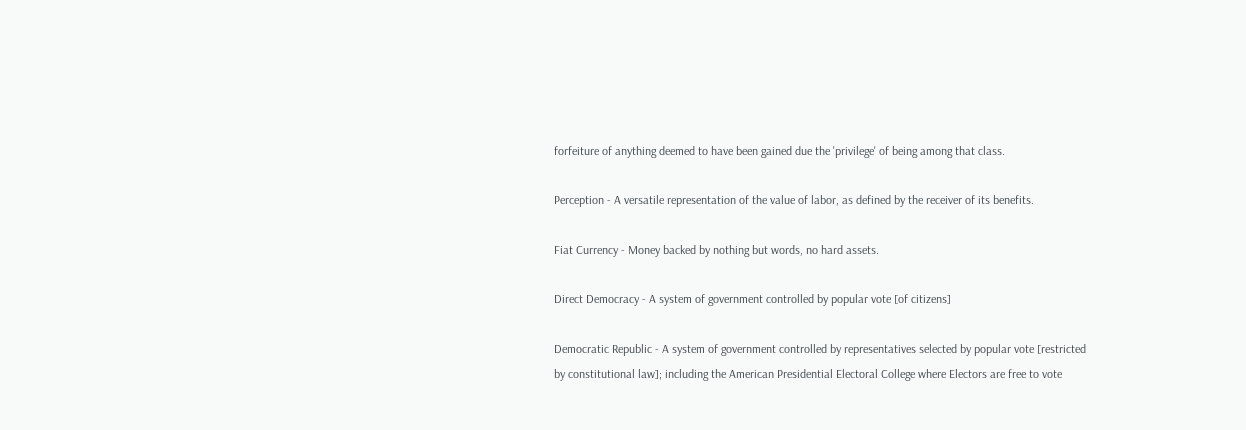forfeiture of anything deemed to have been gained due the 'privilege' of being among that class.

Perception - A versatile representation of the value of labor, as defined by the receiver of its benefits.

Fiat Currency - Money backed by nothing but words, no hard assets.

Direct Democracy - A system of government controlled by popular vote [of citizens]

Democratic Republic - A system of government controlled by representatives selected by popular vote [restricted by constitutional law]; including the American Presidential Electoral College where Electors are free to vote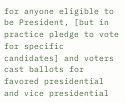for anyone eligible to be President, [but in practice pledge to vote for specific candidates] and voters cast ballots for favored presidential and vice presidential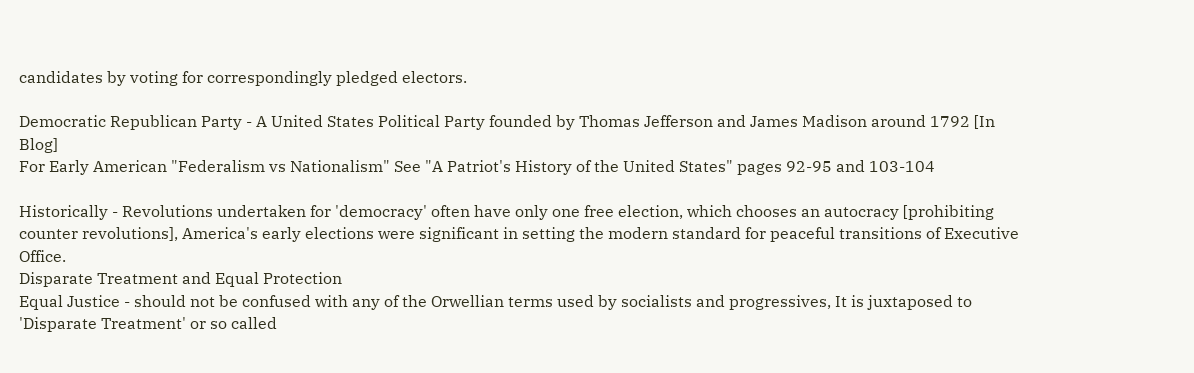candidates by voting for correspondingly pledged electors.

Democratic Republican Party - A United States Political Party founded by Thomas Jefferson and James Madison around 1792 [In Blog]
For Early American "Federalism vs Nationalism" See "A Patriot's History of the United States" pages 92-95 and 103-104

Historically - Revolutions undertaken for 'democracy' often have only one free election, which chooses an autocracy [prohibiting counter revolutions], America's early elections were significant in setting the modern standard for peaceful transitions of Executive Office.
Disparate Treatment and Equal Protection
Equal Justice - should not be confused with any of the Orwellian terms used by socialists and progressives, It is juxtaposed to 'Disparate Treatment' or so called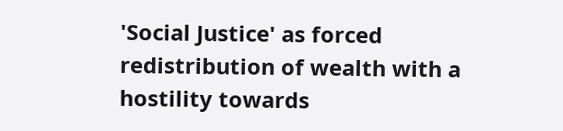'Social Justice' as forced redistribution of wealth with a hostility towards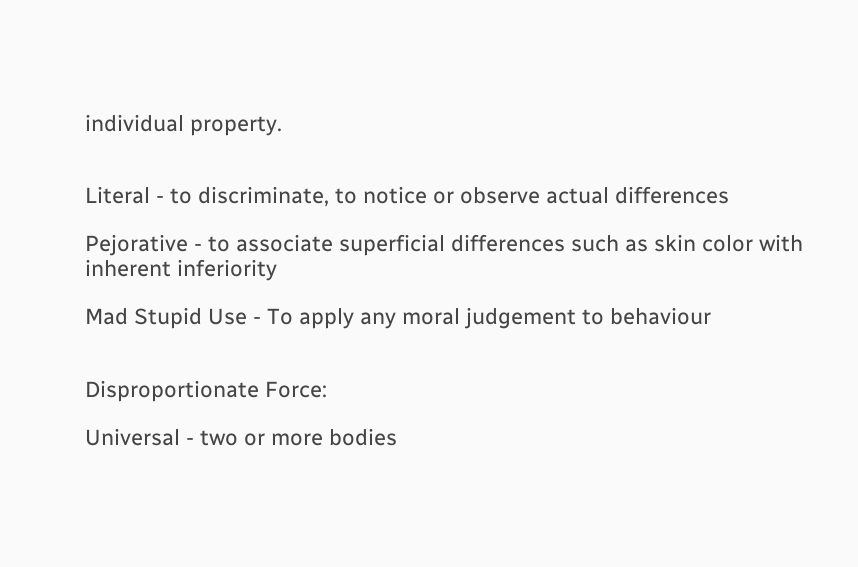individual property.


Literal - to discriminate, to notice or observe actual differences

Pejorative - to associate superficial differences such as skin color with inherent inferiority

Mad Stupid Use - To apply any moral judgement to behaviour


Disproportionate Force:

Universal - two or more bodies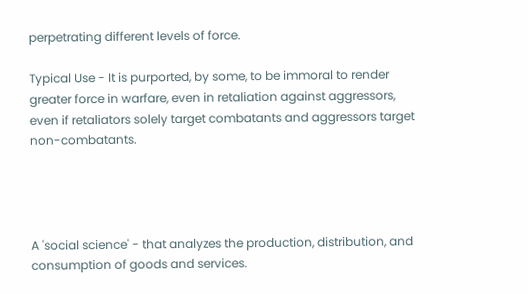perpetrating different levels of force.

Typical Use - It is purported, by some, to be immoral to render greater force in warfare, even in retaliation against aggressors, even if retaliators solely target combatants and aggressors target non-combatants.




A 'social science' - that analyzes the production, distribution, and consumption of goods and services.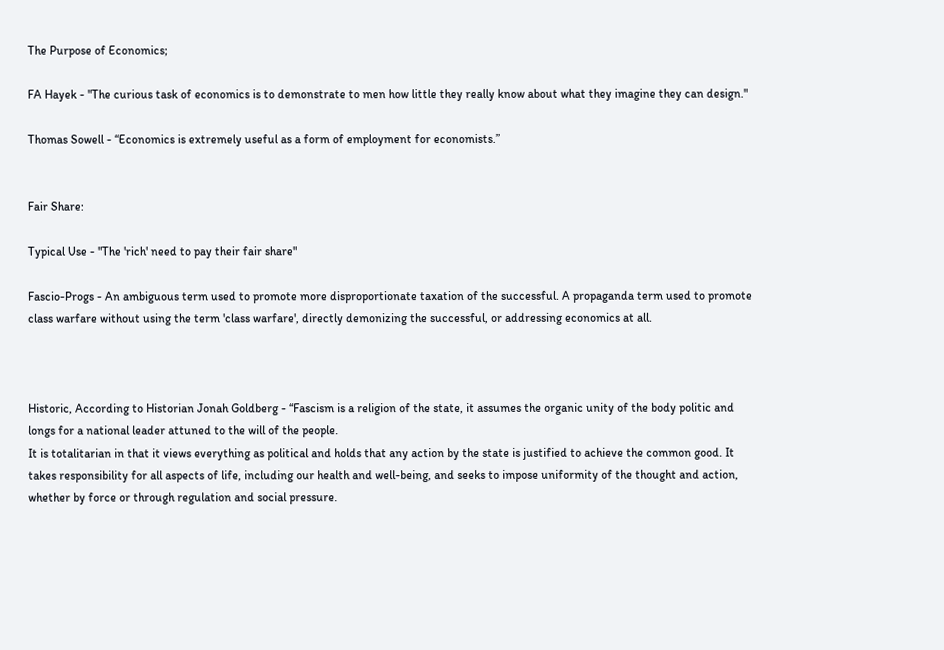The Purpose of Economics;

FA Hayek - "The curious task of economics is to demonstrate to men how little they really know about what they imagine they can design."

Thomas Sowell - “Economics is extremely useful as a form of employment for economists.”


Fair Share:

Typical Use - "The 'rich' need to pay their fair share"

Fascio-Progs - An ambiguous term used to promote more disproportionate taxation of the successful. A propaganda term used to promote class warfare without using the term 'class warfare', directly demonizing the successful, or addressing economics at all.



Historic, According to Historian Jonah Goldberg - “Fascism is a religion of the state, it assumes the organic unity of the body politic and longs for a national leader attuned to the will of the people.
It is totalitarian in that it views everything as political and holds that any action by the state is justified to achieve the common good. It takes responsibility for all aspects of life, including our health and well-being, and seeks to impose uniformity of the thought and action, whether by force or through regulation and social pressure.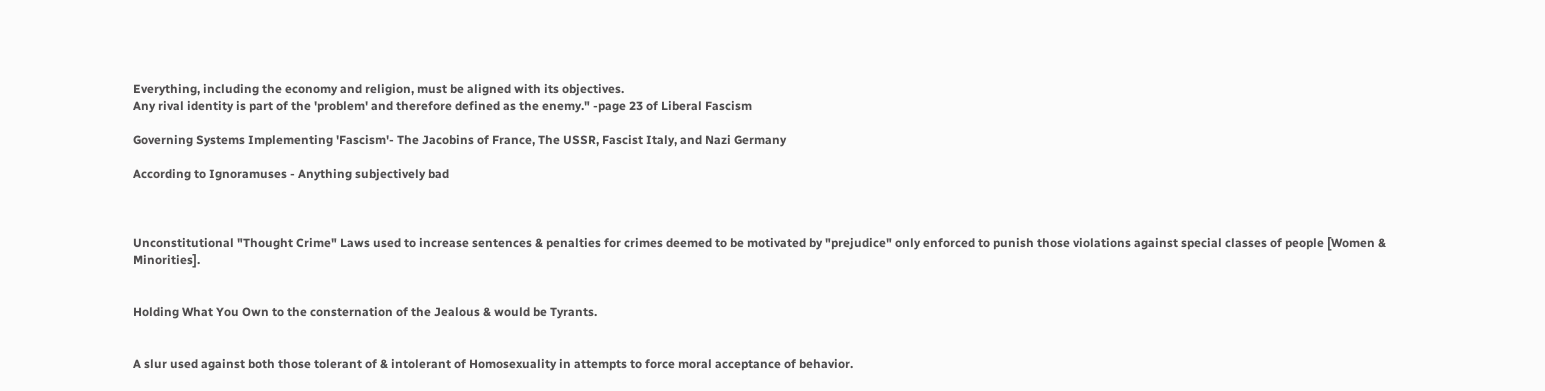Everything, including the economy and religion, must be aligned with its objectives.
Any rival identity is part of the 'problem' and therefore defined as the enemy." -page 23 of Liberal Fascism

Governing Systems Implementing 'Fascism'- The Jacobins of France, The USSR, Fascist Italy, and Nazi Germany

According to Ignoramuses - Anything subjectively bad



Unconstitutional "Thought Crime" Laws used to increase sentences & penalties for crimes deemed to be motivated by "prejudice" only enforced to punish those violations against special classes of people [Women & Minorities].


Holding What You Own to the consternation of the Jealous & would be Tyrants.


A slur used against both those tolerant of & intolerant of Homosexuality in attempts to force moral acceptance of behavior.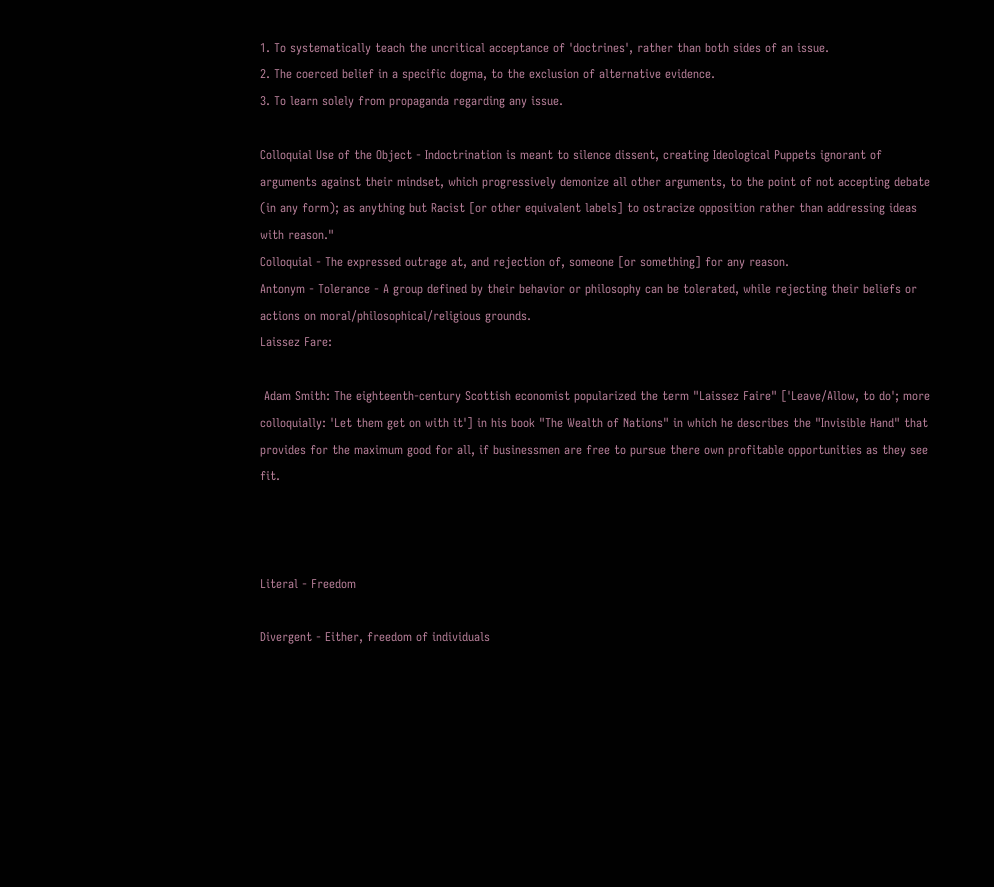1. To systematically teach the uncritical acceptance of 'doctrines', rather than both sides of an issue.
2. The coerced belief in a specific dogma, to the exclusion of alternative evidence.
3. To learn solely from propaganda regarding any issue.

Colloquial Use of the Object - Indoctrination is meant to silence dissent, creating Ideological Puppets ignorant of arguments against their mindset, which progressively demonize all other arguments, to the point of not accepting debate (in any form); as anything but Racist [or other equivalent labels] to ostracize opposition rather than addressing ideas with reason."
Colloquial - The expressed outrage at, and rejection of, someone [or something] for any reason.
Antonym - Tolerance - A group defined by their behavior or philosophy can be tolerated, while rejecting their beliefs or actions on moral/philosophical/religious grounds.
Laissez Fare:

 Adam Smith: The eighteenth-century Scottish economist popularized the term "Laissez Faire" ['Leave/Allow, to do'; more colloquially: 'Let them get on with it'] in his book "The Wealth of Nations" in which he describes the "Invisible Hand" that provides for the maximum good for all, if businessmen are free to pursue there own profitable opportunities as they see fit.



Literal - Freedom

Divergent - Either, freedom of individuals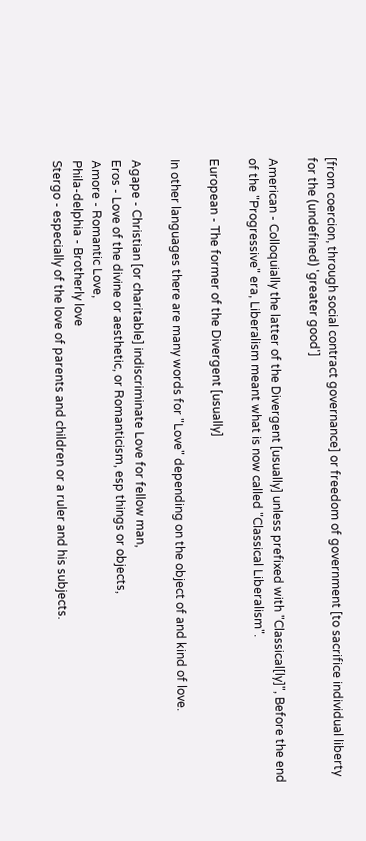[from coercion, through social contract governance] or freedom of government [to sacrifice individual liberty for the (undefined) 'greater good']

American - Colloquially the latter of the Divergent [usually] unless prefixed with "Classical[ly]", Before the end of the "Progressive" era, Liberalism meant what is now called "Classical Liberalism".

European - The former of the Divergent [usually]

In other languages there are many words for "Love" depending on the object of and kind of love.

Agape - Christian [or charitable] indiscriminate Love for fellow man,
Eros - Love of the divine or aesthetic, or Romanticism, esp things or objects,
Amore - Romantic Love,
Phila-delphia - Brotherly love
Stergo - especially of the love of parents and children or a ruler and his subjects.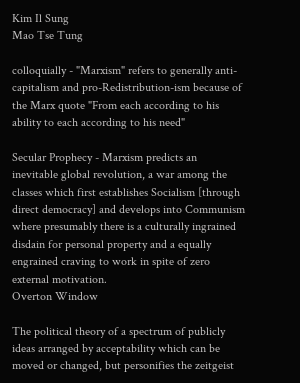Kim Il Sung
Mao Tse Tung

colloquially - "Marxism" refers to generally anti-capitalism and pro-Redistribution-ism because of the Marx quote "From each according to his ability to each according to his need"

Secular Prophecy - Marxism predicts an inevitable global revolution, a war among the classes which first establishes Socialism [through direct democracy] and develops into Communism where presumably there is a culturally ingrained disdain for personal property and a equally engrained craving to work in spite of zero external motivation.
Overton Window

The political theory of a spectrum of publicly ideas arranged by acceptability which can be moved or changed, but personifies the zeitgeist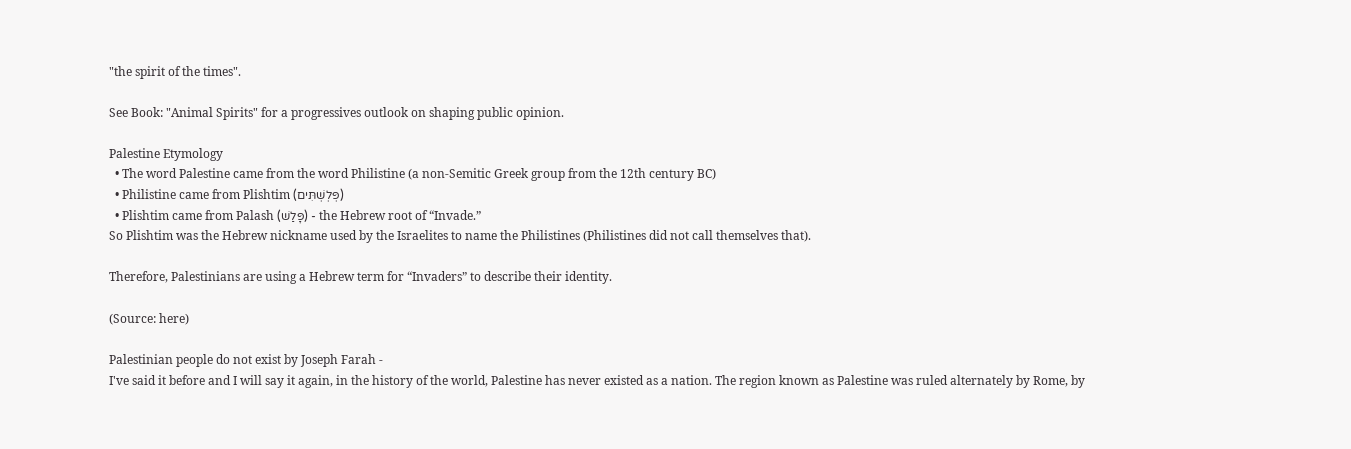"the spirit of the times".

See Book: "Animal Spirits" for a progressives outlook on shaping public opinion.

Palestine Etymology
  • The word Palestine came from the word Philistine (a non-Semitic Greek group from the 12th century BC)
  • Philistine came from Plishtim (פְּלְשְׁתִּים)
  • Plishtim came from Palash (פָּלַשׁ) - the Hebrew root of “Invade.”
So Plishtim was the Hebrew nickname used by the Israelites to name the Philistines (Philistines did not call themselves that).

Therefore, Palestinians are using a Hebrew term for “Invaders” to describe their identity.

(Source: here)

Palestinian people do not exist by Joseph Farah -
I've said it before and I will say it again, in the history of the world, Palestine has never existed as a nation. The region known as Palestine was ruled alternately by Rome, by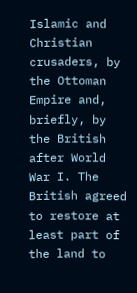Islamic and Christian crusaders, by the Ottoman Empire and, briefly, by the British after World War I. The British agreed to restore at least part of the land to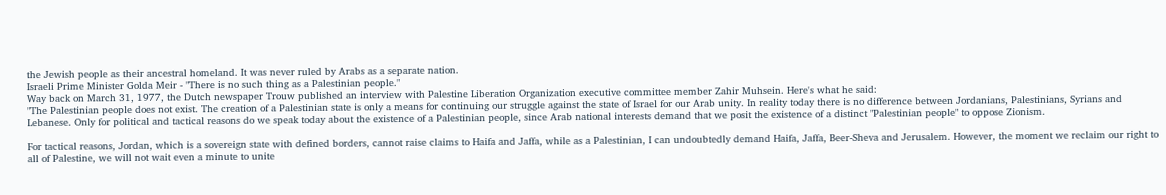the Jewish people as their ancestral homeland. It was never ruled by Arabs as a separate nation.
Israeli Prime Minister Golda Meir - "There is no such thing as a Palestinian people."
Way back on March 31, 1977, the Dutch newspaper Trouw published an interview with Palestine Liberation Organization executive committee member Zahir Muhsein. Here's what he said:
"The Palestinian people does not exist. The creation of a Palestinian state is only a means for continuing our struggle against the state of Israel for our Arab unity. In reality today there is no difference between Jordanians, Palestinians, Syrians and Lebanese. Only for political and tactical reasons do we speak today about the existence of a Palestinian people, since Arab national interests demand that we posit the existence of a distinct "Palestinian people" to oppose Zionism.

For tactical reasons, Jordan, which is a sovereign state with defined borders, cannot raise claims to Haifa and Jaffa, while as a Palestinian, I can undoubtedly demand Haifa, Jaffa, Beer-Sheva and Jerusalem. However, the moment we reclaim our right to all of Palestine, we will not wait even a minute to unite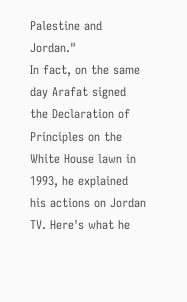Palestine and Jordan."
In fact, on the same day Arafat signed the Declaration of Principles on the White House lawn in 1993, he explained his actions on Jordan TV. Here's what he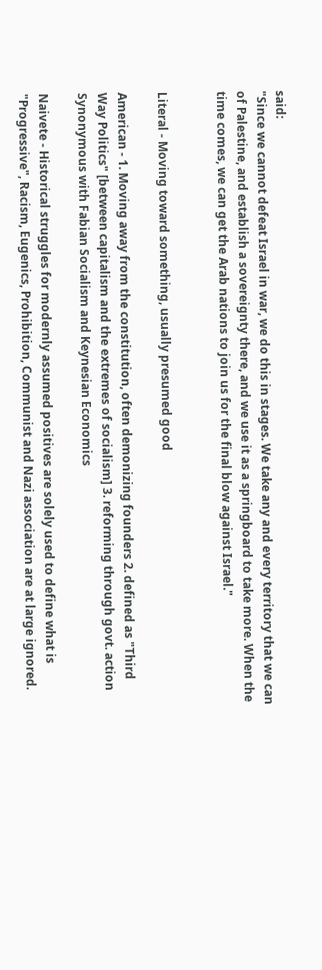said:
"Since we cannot defeat Israel in war, we do this in stages. We take any and every territory that we can of Palestine, and establish a sovereignty there, and we use it as a springboard to take more. When the time comes, we can get the Arab nations to join us for the final blow against Israel."


Literal - Moving toward something, usually presumed good

American - 1. Moving away from the constitution, often demonizing founders 2. defined as "Third Way Politics" [between capitalism and the extremes of socialism] 3. reforming through govt. action Synonymous with Fabian Socialism and Keynesian Economics

Naivete - Historical struggles for modernly assumed positives are solely used to define what is "Progressive", Racism, Eugenics, Prohibition, Communist and Nazi association are at large ignored.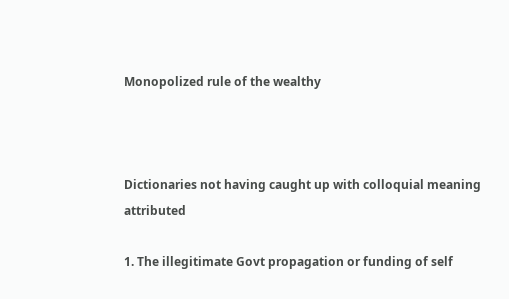Monopolized rule of the wealthy



Dictionaries not having caught up with colloquial meaning attributed

1. The illegitimate Govt propagation or funding of self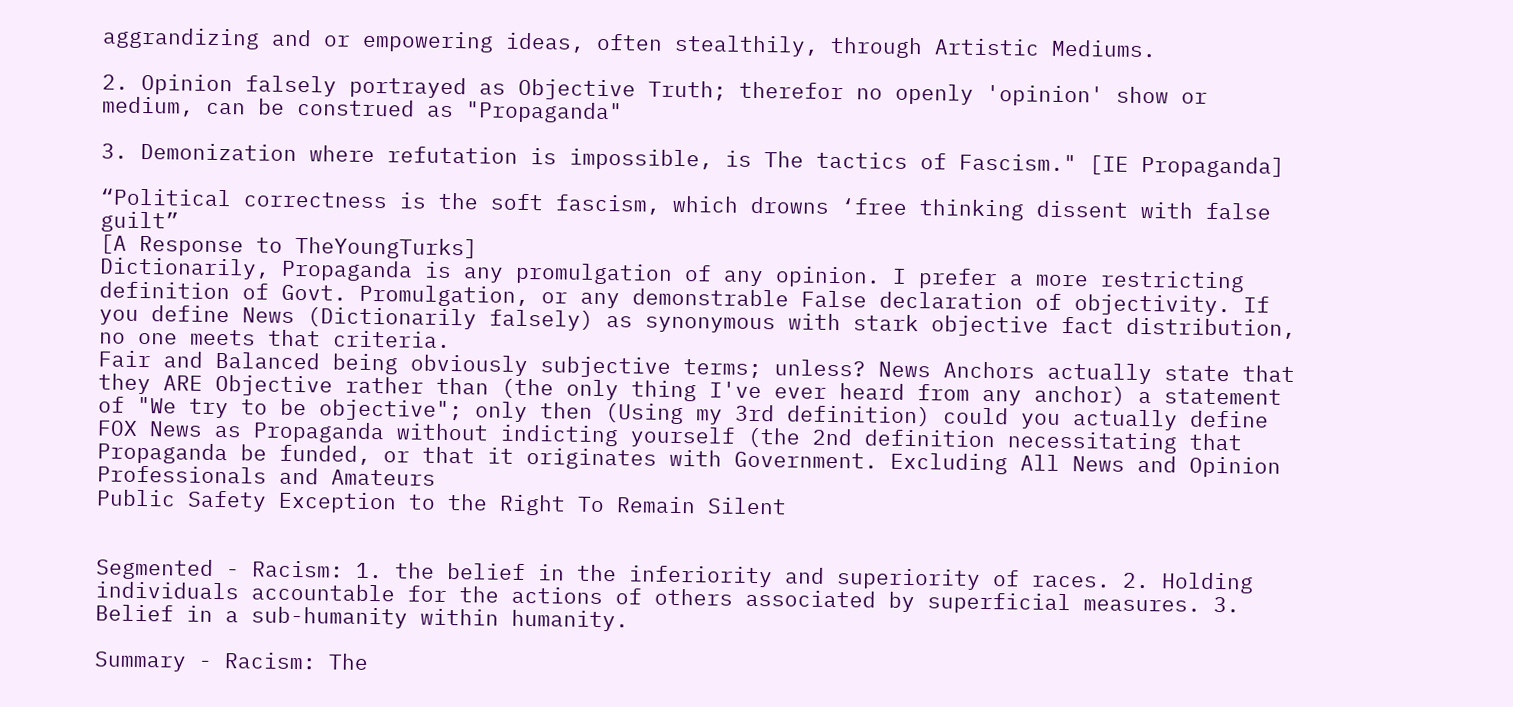aggrandizing and or empowering ideas, often stealthily, through Artistic Mediums.

2. Opinion falsely portrayed as Objective Truth; therefor no openly 'opinion' show or medium, can be construed as "Propaganda"

3. Demonization where refutation is impossible, is The tactics of Fascism." [IE Propaganda]

“Political correctness is the soft fascism, which drowns ‘free thinking dissent with false guilt”
[A Response to TheYoungTurks]
Dictionarily, Propaganda is any promulgation of any opinion. I prefer a more restricting definition of Govt. Promulgation, or any demonstrable False declaration of objectivity. If you define News (Dictionarily falsely) as synonymous with stark objective fact distribution, no one meets that criteria.
Fair and Balanced being obviously subjective terms; unless? News Anchors actually state that they ARE Objective rather than (the only thing I've ever heard from any anchor) a statement of "We try to be objective"; only then (Using my 3rd definition) could you actually define FOX News as Propaganda without indicting yourself (the 2nd definition necessitating that Propaganda be funded, or that it originates with Government. Excluding All News and Opinion Professionals and Amateurs
Public Safety Exception to the Right To Remain Silent


Segmented - Racism: 1. the belief in the inferiority and superiority of races. 2. Holding individuals accountable for the actions of others associated by superficial measures. 3. Belief in a sub-humanity within humanity.

Summary - Racism: The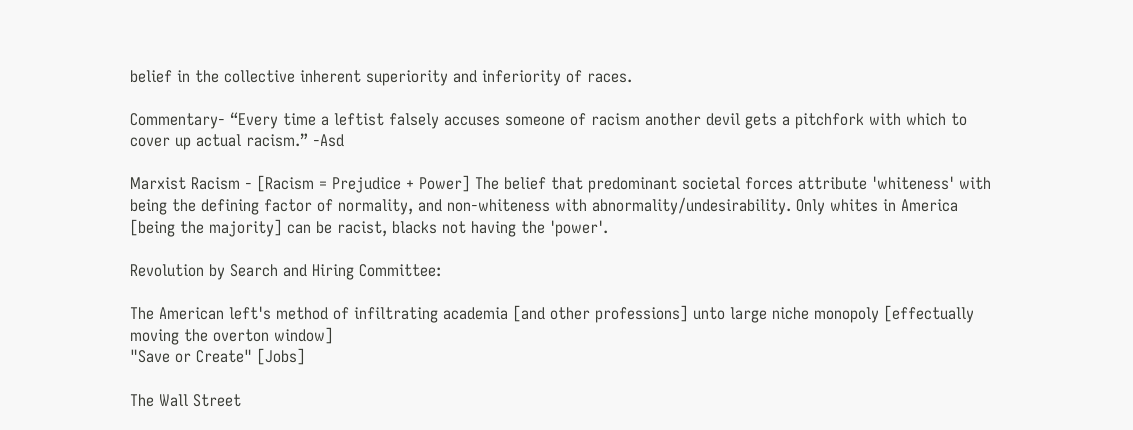belief in the collective inherent superiority and inferiority of races.

Commentary- “Every time a leftist falsely accuses someone of racism another devil gets a pitchfork with which to cover up actual racism.” -Asd

Marxist Racism - [Racism = Prejudice + Power] The belief that predominant societal forces attribute 'whiteness' with being the defining factor of normality, and non-whiteness with abnormality/undesirability. Only whites in America [being the majority] can be racist, blacks not having the 'power'.

Revolution by Search and Hiring Committee:

The American left's method of infiltrating academia [and other professions] unto large niche monopoly [effectually moving the overton window]
"Save or Create" [Jobs]

The Wall Street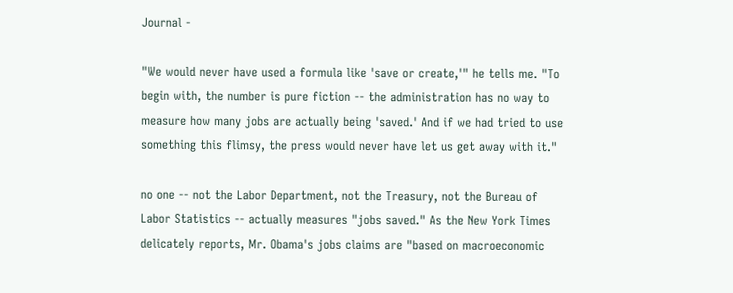Journal -

"We would never have used a formula like 'save or create,'" he tells me. "To begin with, the number is pure fiction -- the administration has no way to measure how many jobs are actually being 'saved.' And if we had tried to use something this flimsy, the press would never have let us get away with it."

no one -- not the Labor Department, not the Treasury, not the Bureau of Labor Statistics -- actually measures "jobs saved." As the New York Times delicately reports, Mr. Obama's jobs claims are "based on macroeconomic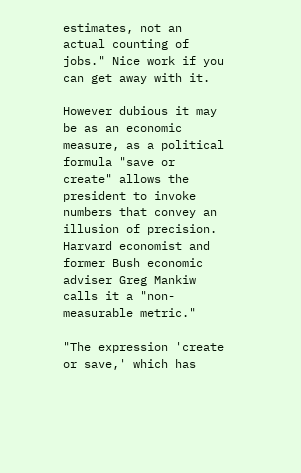estimates, not an actual counting of jobs." Nice work if you can get away with it.

However dubious it may be as an economic measure, as a political formula "save or create" allows the president to invoke numbers that convey an illusion of precision. Harvard economist and former Bush economic adviser Greg Mankiw calls it a "non-measurable metric."

"The expression 'create or save,' which has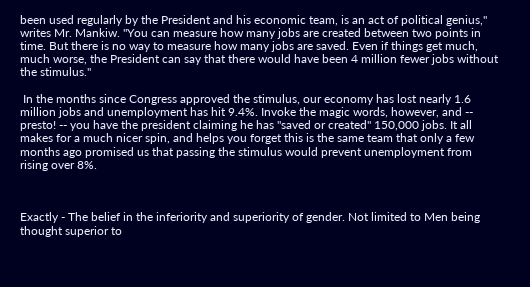been used regularly by the President and his economic team, is an act of political genius," writes Mr. Mankiw. "You can measure how many jobs are created between two points in time. But there is no way to measure how many jobs are saved. Even if things get much, much worse, the President can say that there would have been 4 million fewer jobs without the stimulus."

 In the months since Congress approved the stimulus, our economy has lost nearly 1.6 million jobs and unemployment has hit 9.4%. Invoke the magic words, however, and -- presto! -- you have the president claiming he has "saved or created" 150,000 jobs. It all makes for a much nicer spin, and helps you forget this is the same team that only a few months ago promised us that passing the stimulus would prevent unemployment from rising over 8%.



Exactly - The belief in the inferiority and superiority of gender. Not limited to Men being thought superior to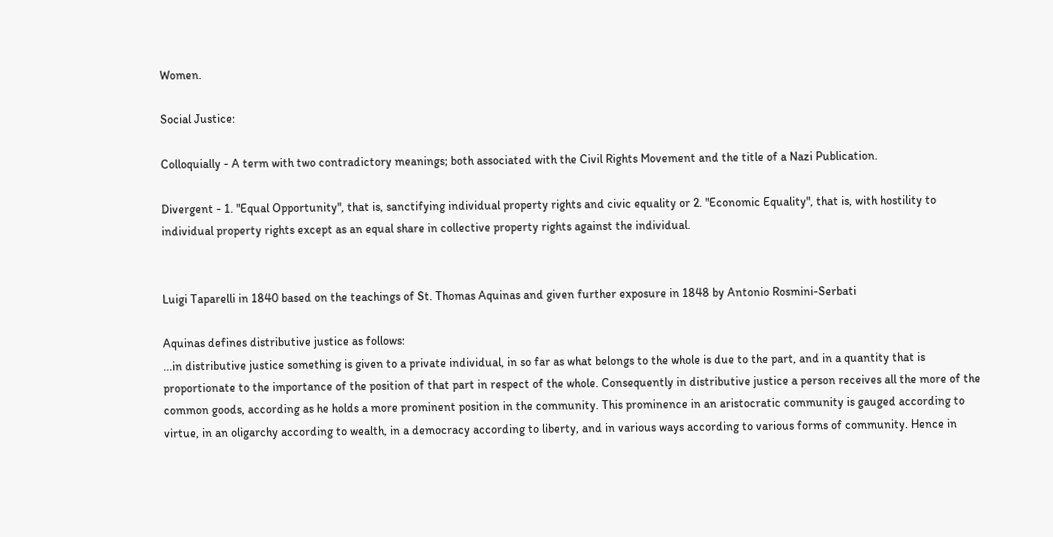Women.

Social Justice:

Colloquially - A term with two contradictory meanings; both associated with the Civil Rights Movement and the title of a Nazi Publication.

Divergent - 1. "Equal Opportunity", that is, sanctifying individual property rights and civic equality or 2. "Economic Equality", that is, with hostility to individual property rights except as an equal share in collective property rights against the individual.


Luigi Taparelli in 1840 based on the teachings of St. Thomas Aquinas and given further exposure in 1848 by Antonio Rosmini-Serbati

Aquinas defines distributive justice as follows:
...in distributive justice something is given to a private individual, in so far as what belongs to the whole is due to the part, and in a quantity that is proportionate to the importance of the position of that part in respect of the whole. Consequently in distributive justice a person receives all the more of the common goods, according as he holds a more prominent position in the community. This prominence in an aristocratic community is gauged according to virtue, in an oligarchy according to wealth, in a democracy according to liberty, and in various ways according to various forms of community. Hence in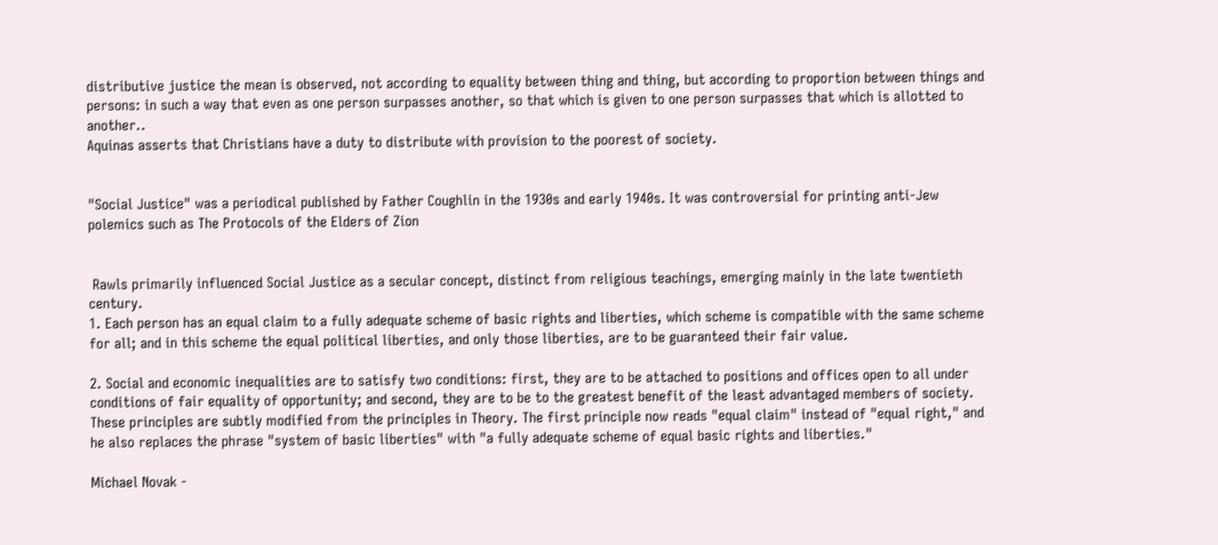distributive justice the mean is observed, not according to equality between thing and thing, but according to proportion between things and persons: in such a way that even as one person surpasses another, so that which is given to one person surpasses that which is allotted to another..
Aquinas asserts that Christians have a duty to distribute with provision to the poorest of society.


"Social Justice" was a periodical published by Father Coughlin in the 1930s and early 1940s. It was controversial for printing anti-Jew polemics such as The Protocols of the Elders of Zion


 Rawls primarily influenced Social Justice as a secular concept, distinct from religious teachings, emerging mainly in the late twentieth century.
1. Each person has an equal claim to a fully adequate scheme of basic rights and liberties, which scheme is compatible with the same scheme for all; and in this scheme the equal political liberties, and only those liberties, are to be guaranteed their fair value.

2. Social and economic inequalities are to satisfy two conditions: first, they are to be attached to positions and offices open to all under conditions of fair equality of opportunity; and second, they are to be to the greatest benefit of the least advantaged members of society.
These principles are subtly modified from the principles in Theory. The first principle now reads "equal claim" instead of "equal right," and he also replaces the phrase "system of basic liberties" with "a fully adequate scheme of equal basic rights and liberties."

Michael Novak -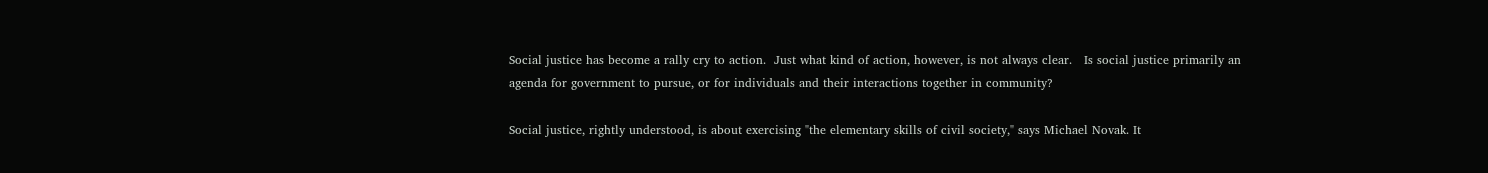Social justice has become a rally cry to action.  Just what kind of action, however, is not always clear.   Is social justice primarily an agenda for government to pursue, or for individuals and their interactions together in community?

Social justice, rightly understood, is about exercising "the elementary skills of civil society," says Michael Novak. It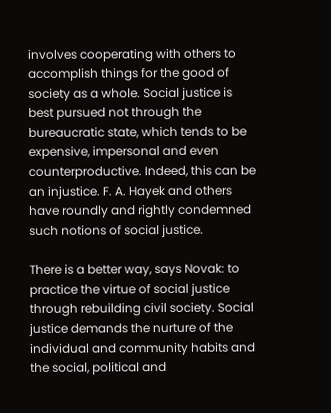involves cooperating with others to accomplish things for the good of society as a whole. Social justice is best pursued not through the bureaucratic state, which tends to be expensive, impersonal and even counterproductive. Indeed, this can be an injustice. F. A. Hayek and others have roundly and rightly condemned such notions of social justice.

There is a better way, says Novak: to practice the virtue of social justice through rebuilding civil society. Social justice demands the nurture of the individual and community habits and the social, political and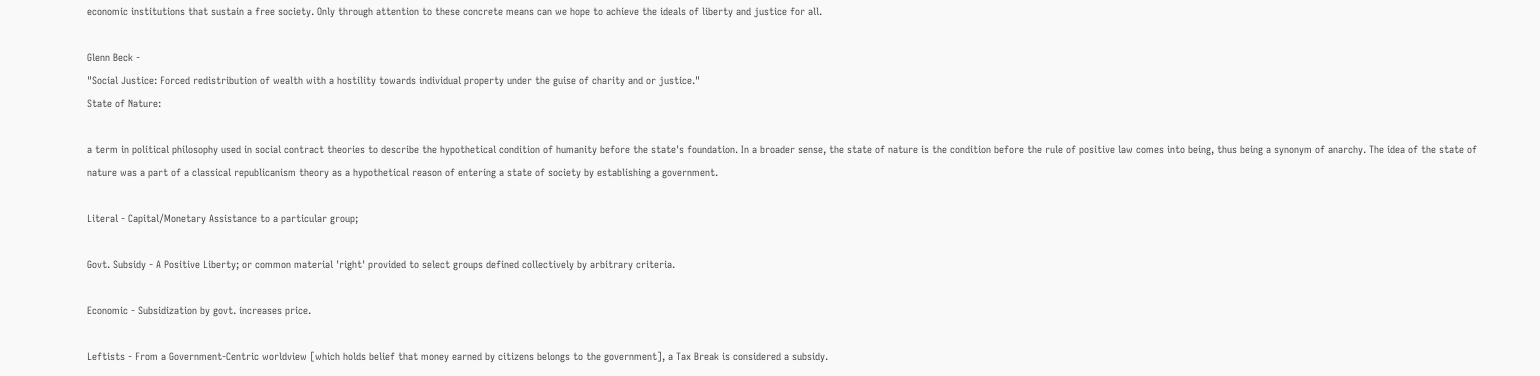economic institutions that sustain a free society. Only through attention to these concrete means can we hope to achieve the ideals of liberty and justice for all.

Glenn Beck -
"Social Justice: Forced redistribution of wealth with a hostility towards individual property under the guise of charity and or justice."
State of Nature:

a term in political philosophy used in social contract theories to describe the hypothetical condition of humanity before the state's foundation. In a broader sense, the state of nature is the condition before the rule of positive law comes into being, thus being a synonym of anarchy. The idea of the state of nature was a part of a classical republicanism theory as a hypothetical reason of entering a state of society by establishing a government.

Literal - Capital/Monetary Assistance to a particular group;

Govt. Subsidy - A Positive Liberty; or common material 'right' provided to select groups defined collectively by arbitrary criteria.

Economic - Subsidization by govt. increases price.

Leftists - From a Government-Centric worldview [which holds belief that money earned by citizens belongs to the government], a Tax Break is considered a subsidy.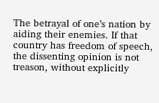The betrayal of one’s nation by aiding their enemies. If that country has freedom of speech, the dissenting opinion is not treason, without explicitly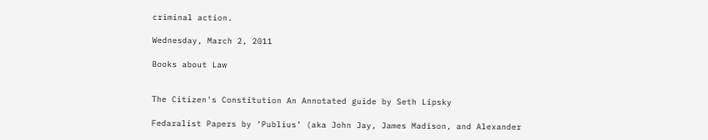criminal action.

Wednesday, March 2, 2011

Books about Law


The Citizen's Constitution An Annotated guide by Seth Lipsky

Fedaralist Papers by ‘Publius’ (aka John Jay, James Madison, and Alexander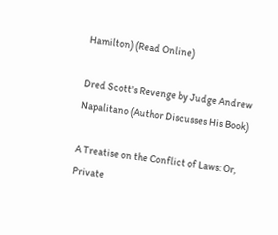Hamilton) (Read Online)

Dred Scott's Revenge by Judge Andrew Napalitano (Author Discusses His Book)

A Treatise on the Conflict of Laws: Or, Private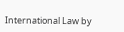International Law by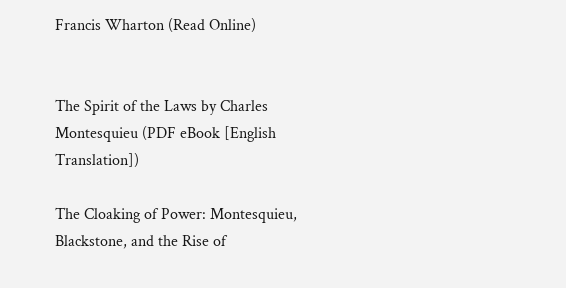Francis Wharton (Read Online)


The Spirit of the Laws by Charles Montesquieu (PDF eBook [English Translation])

The Cloaking of Power: Montesquieu, Blackstone, and the Rise of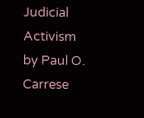Judicial Activism by Paul O. Carrese